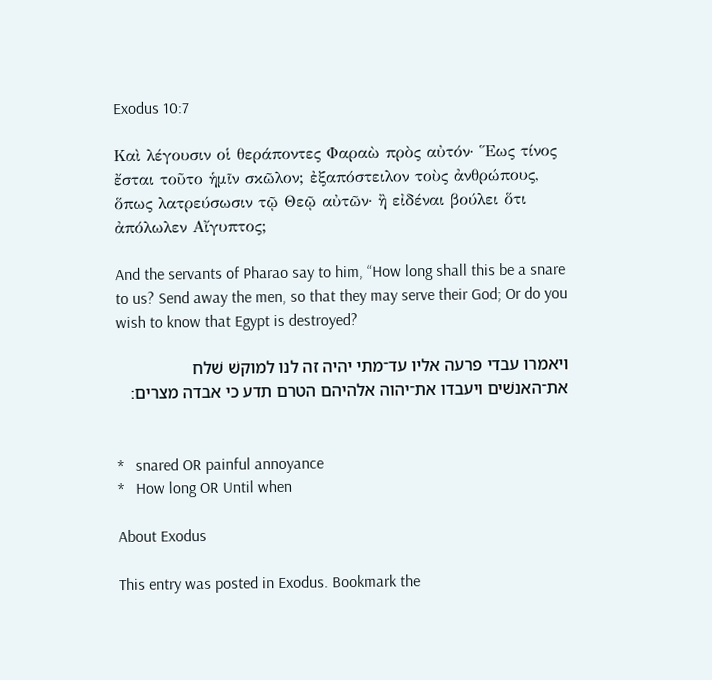Exodus 10:7

Καὶ λέγουσιν οἱ θεράποντες Φαραὼ πρὸς αὐτόν· Ἕως τίνος ἔσται τοῦτο ἡμῖν σκῶλον; ἐξαπόστειλον τοὺς ἀνθρώπους, ὅπως λατρεύσωσιν τῷ Θεῷ αὐτῶν· ἢ εἰδέναι βούλει ὅτι ἀπόλωλεν Αἴγυπτος;

And the servants of Pharao say to him, “How long shall this be a snare to us? Send away the men, so that they may serve their God; Or do you wish to know that Egypt is destroyed?

ויאמרו עבדי פרעה אליו עד־מתי יהיה זה לנו למוקשׁ שׁלח את־האנשׁים ויעבדו את־יהוה אלהיהם הטרם תדע כי אבדה מצרים׃


*   snared OR painful annoyance
*   How long OR Until when

About Exodus

This entry was posted in Exodus. Bookmark the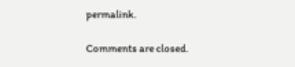permalink.

Comments are closed.